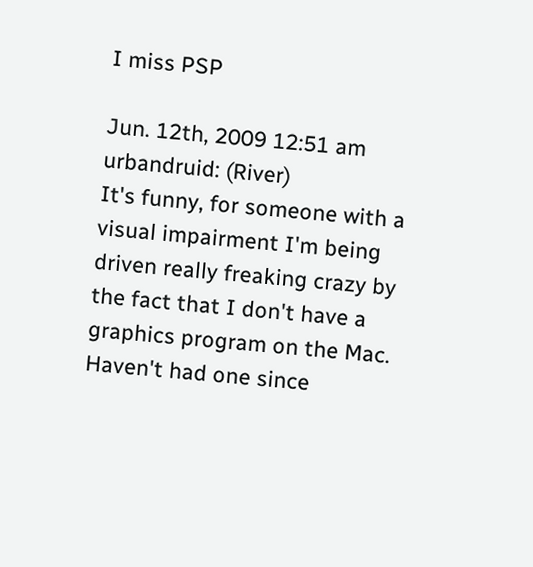I miss PSP

Jun. 12th, 2009 12:51 am
urbandruid: (River)
It's funny, for someone with a visual impairment I'm being driven really freaking crazy by the fact that I don't have a graphics program on the Mac. Haven't had one since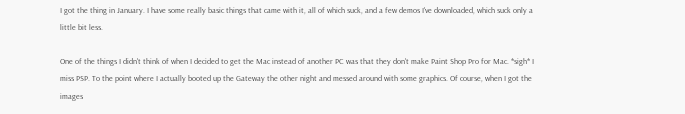I got the thing in January. I have some really basic things that came with it, all of which suck, and a few demos I've downloaded, which suck only a little bit less.

One of the things I didn't think of when I decided to get the Mac instead of another PC was that they don't make Paint Shop Pro for Mac. *sigh* I miss PSP. To the point where I actually booted up the Gateway the other night and messed around with some graphics. Of course, when I got the images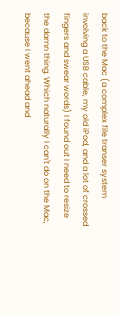back to the Mac (a complex file transer system involving a USB cable, my old iPod, and a lot of crossed fingers and swear words) I found out I need to resize the damn thing. Which naturally I can't do on the Mac, because I went ahead and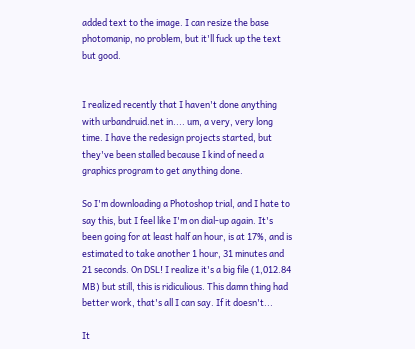added text to the image. I can resize the base photomanip, no problem, but it'll fuck up the text but good.


I realized recently that I haven't done anything with urbandruid.net in.... um, a very, very long time. I have the redesign projects started, but they've been stalled because I kind of need a graphics program to get anything done.

So I'm downloading a Photoshop trial, and I hate to say this, but I feel like I'm on dial-up again. It's been going for at least half an hour, is at 17%, and is estimated to take another 1 hour, 31 minutes and 21 seconds. On DSL! I realize it's a big file (1,012.84 MB) but still, this is ridiculious. This damn thing had better work, that's all I can say. If it doesn't...

It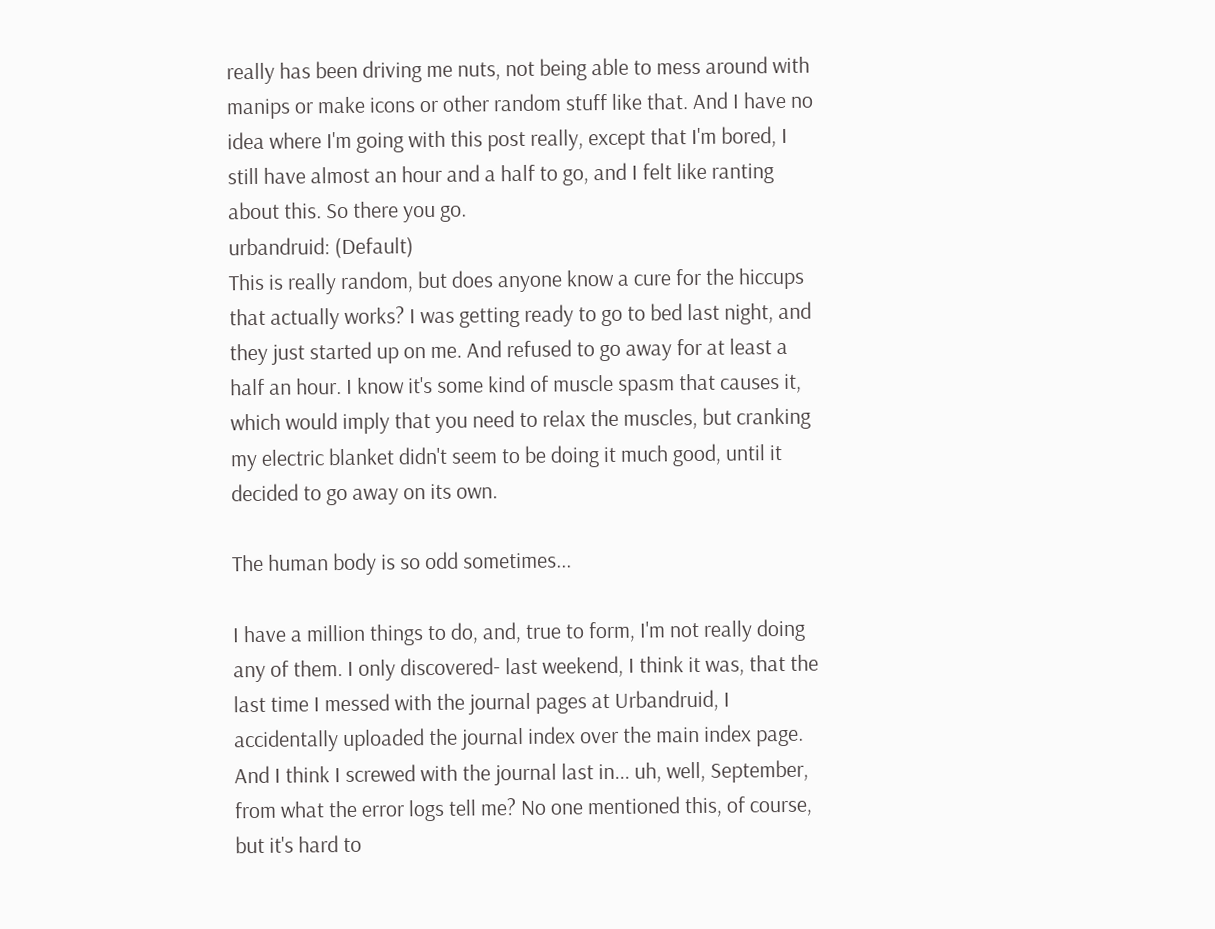really has been driving me nuts, not being able to mess around with manips or make icons or other random stuff like that. And I have no idea where I'm going with this post really, except that I'm bored, I still have almost an hour and a half to go, and I felt like ranting about this. So there you go.
urbandruid: (Default)
This is really random, but does anyone know a cure for the hiccups that actually works? I was getting ready to go to bed last night, and they just started up on me. And refused to go away for at least a half an hour. I know it's some kind of muscle spasm that causes it, which would imply that you need to relax the muscles, but cranking my electric blanket didn't seem to be doing it much good, until it decided to go away on its own.

The human body is so odd sometimes...

I have a million things to do, and, true to form, I'm not really doing any of them. I only discovered- last weekend, I think it was, that the last time I messed with the journal pages at Urbandruid, I accidentally uploaded the journal index over the main index page. And I think I screwed with the journal last in... uh, well, September, from what the error logs tell me? No one mentioned this, of course, but it's hard to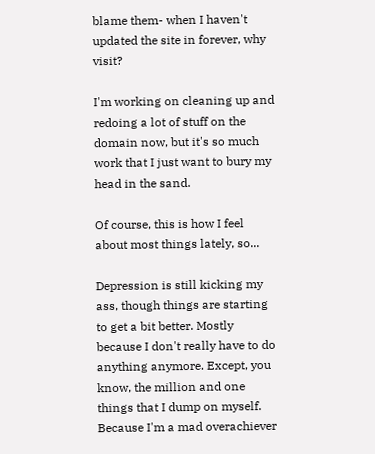blame them- when I haven't updated the site in forever, why visit?

I'm working on cleaning up and redoing a lot of stuff on the domain now, but it's so much work that I just want to bury my head in the sand.

Of course, this is how I feel about most things lately, so...

Depression is still kicking my ass, though things are starting to get a bit better. Mostly because I don't really have to do anything anymore. Except, you know, the million and one things that I dump on myself. Because I'm a mad overachiever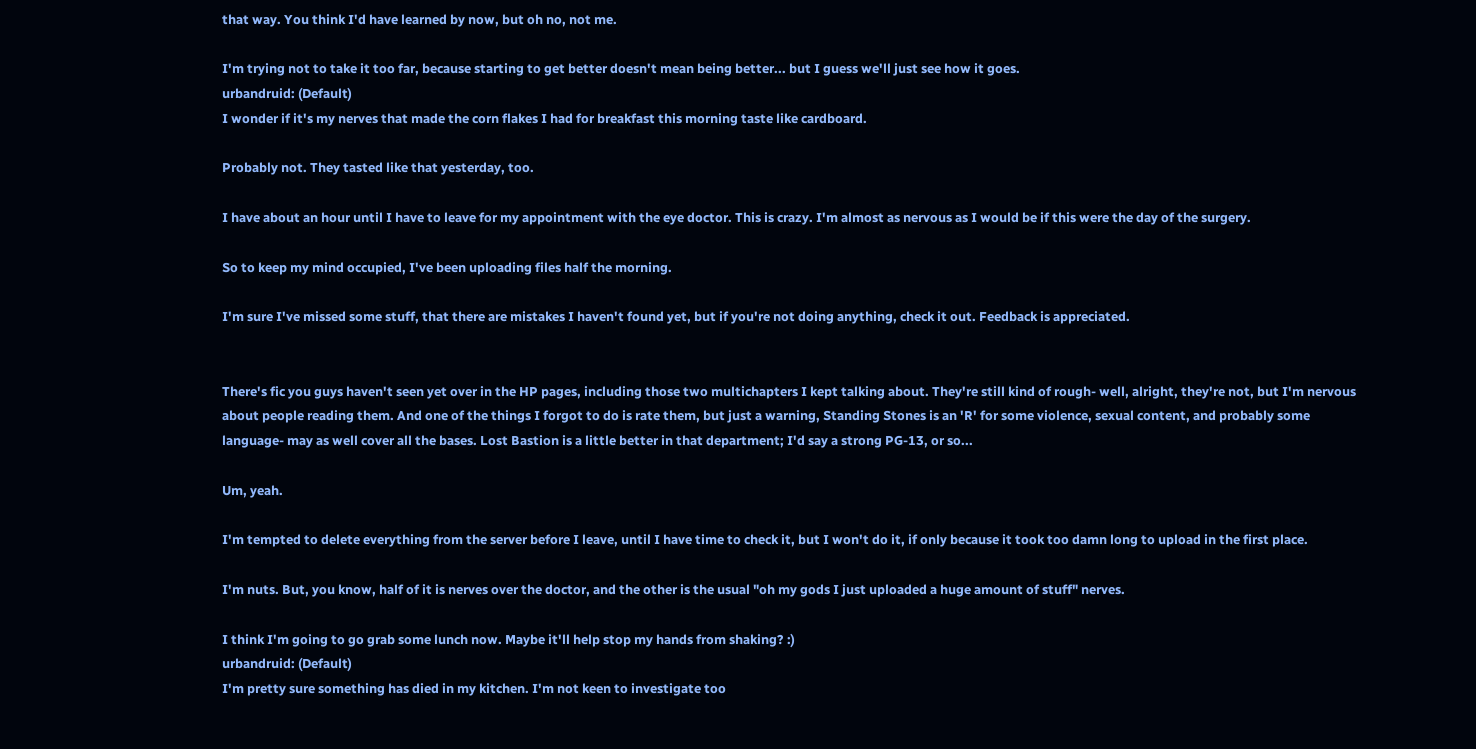that way. You think I'd have learned by now, but oh no, not me.

I'm trying not to take it too far, because starting to get better doesn't mean being better... but I guess we'll just see how it goes.
urbandruid: (Default)
I wonder if it's my nerves that made the corn flakes I had for breakfast this morning taste like cardboard.

Probably not. They tasted like that yesterday, too.

I have about an hour until I have to leave for my appointment with the eye doctor. This is crazy. I'm almost as nervous as I would be if this were the day of the surgery.

So to keep my mind occupied, I've been uploading files half the morning.

I'm sure I've missed some stuff, that there are mistakes I haven't found yet, but if you're not doing anything, check it out. Feedback is appreciated.


There's fic you guys haven't seen yet over in the HP pages, including those two multichapters I kept talking about. They're still kind of rough- well, alright, they're not, but I'm nervous about people reading them. And one of the things I forgot to do is rate them, but just a warning, Standing Stones is an 'R' for some violence, sexual content, and probably some language- may as well cover all the bases. Lost Bastion is a little better in that department; I'd say a strong PG-13, or so...

Um, yeah.

I'm tempted to delete everything from the server before I leave, until I have time to check it, but I won't do it, if only because it took too damn long to upload in the first place.

I'm nuts. But, you know, half of it is nerves over the doctor, and the other is the usual "oh my gods I just uploaded a huge amount of stuff" nerves.

I think I'm going to go grab some lunch now. Maybe it'll help stop my hands from shaking? :)
urbandruid: (Default)
I'm pretty sure something has died in my kitchen. I'm not keen to investigate too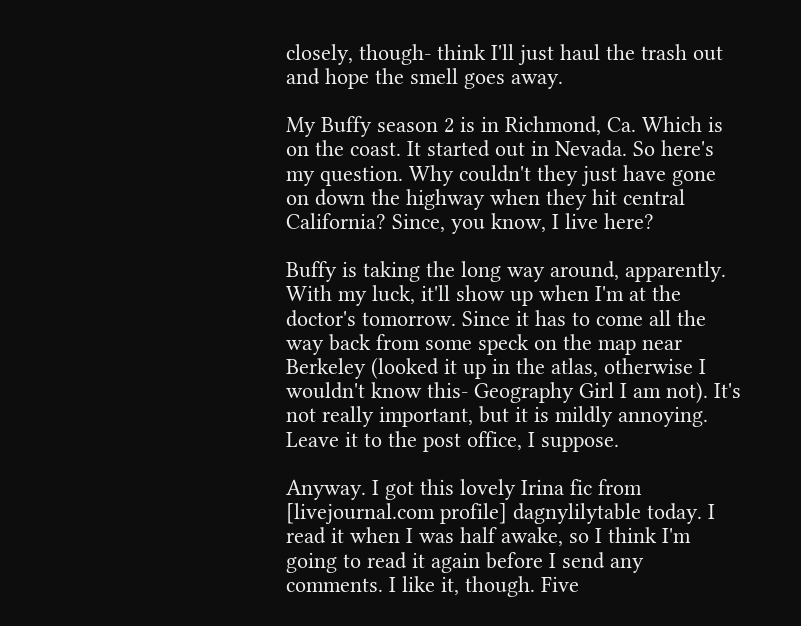closely, though- think I'll just haul the trash out and hope the smell goes away.

My Buffy season 2 is in Richmond, Ca. Which is on the coast. It started out in Nevada. So here's my question. Why couldn't they just have gone on down the highway when they hit central California? Since, you know, I live here?

Buffy is taking the long way around, apparently. With my luck, it'll show up when I'm at the doctor's tomorrow. Since it has to come all the way back from some speck on the map near Berkeley (looked it up in the atlas, otherwise I wouldn't know this- Geography Girl I am not). It's not really important, but it is mildly annoying. Leave it to the post office, I suppose.

Anyway. I got this lovely Irina fic from [livejournal.com profile] dagnylilytable today. I read it when I was half awake, so I think I'm going to read it again before I send any comments. I like it, though. Five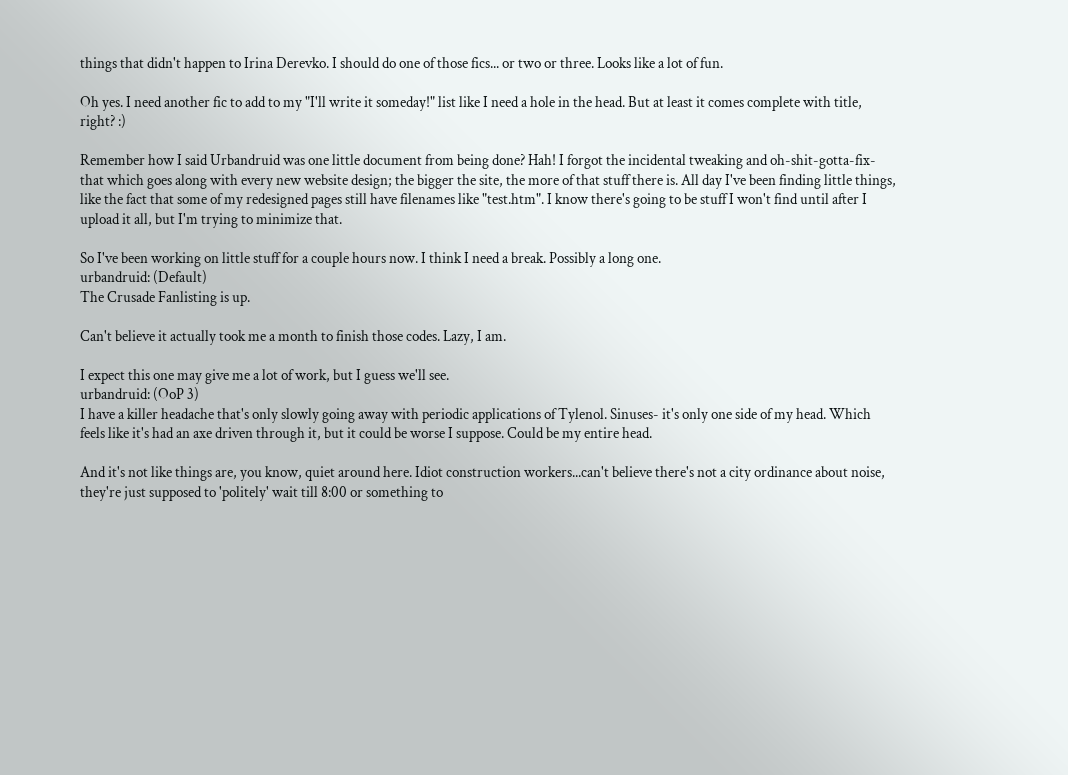things that didn't happen to Irina Derevko. I should do one of those fics... or two or three. Looks like a lot of fun.

Oh yes. I need another fic to add to my "I'll write it someday!" list like I need a hole in the head. But at least it comes complete with title, right? :)

Remember how I said Urbandruid was one little document from being done? Hah! I forgot the incidental tweaking and oh-shit-gotta-fix-that which goes along with every new website design; the bigger the site, the more of that stuff there is. All day I've been finding little things, like the fact that some of my redesigned pages still have filenames like "test.htm". I know there's going to be stuff I won't find until after I upload it all, but I'm trying to minimize that.

So I've been working on little stuff for a couple hours now. I think I need a break. Possibly a long one.
urbandruid: (Default)
The Crusade Fanlisting is up.

Can't believe it actually took me a month to finish those codes. Lazy, I am.

I expect this one may give me a lot of work, but I guess we'll see.
urbandruid: (OoP 3)
I have a killer headache that's only slowly going away with periodic applications of Tylenol. Sinuses- it's only one side of my head. Which feels like it's had an axe driven through it, but it could be worse I suppose. Could be my entire head.

And it's not like things are, you know, quiet around here. Idiot construction workers...can't believe there's not a city ordinance about noise, they're just supposed to 'politely' wait till 8:00 or something to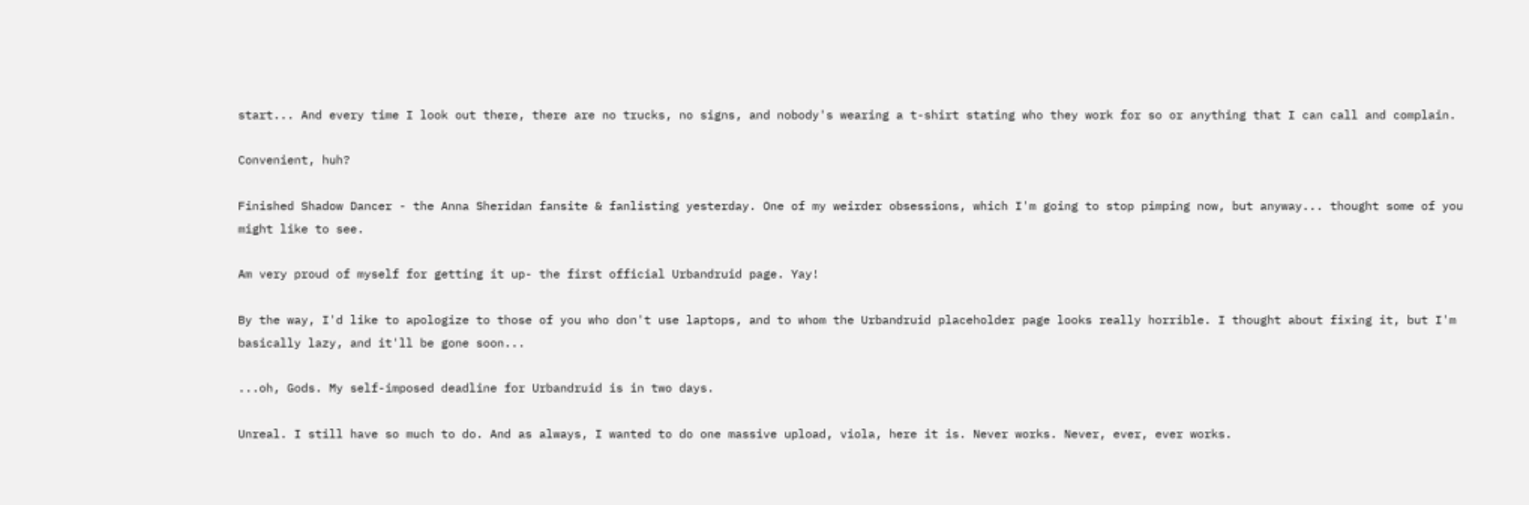start... And every time I look out there, there are no trucks, no signs, and nobody's wearing a t-shirt stating who they work for so or anything that I can call and complain.

Convenient, huh?

Finished Shadow Dancer - the Anna Sheridan fansite & fanlisting yesterday. One of my weirder obsessions, which I'm going to stop pimping now, but anyway... thought some of you might like to see.

Am very proud of myself for getting it up- the first official Urbandruid page. Yay!

By the way, I'd like to apologize to those of you who don't use laptops, and to whom the Urbandruid placeholder page looks really horrible. I thought about fixing it, but I'm basically lazy, and it'll be gone soon...

...oh, Gods. My self-imposed deadline for Urbandruid is in two days.

Unreal. I still have so much to do. And as always, I wanted to do one massive upload, viola, here it is. Never works. Never, ever, ever works.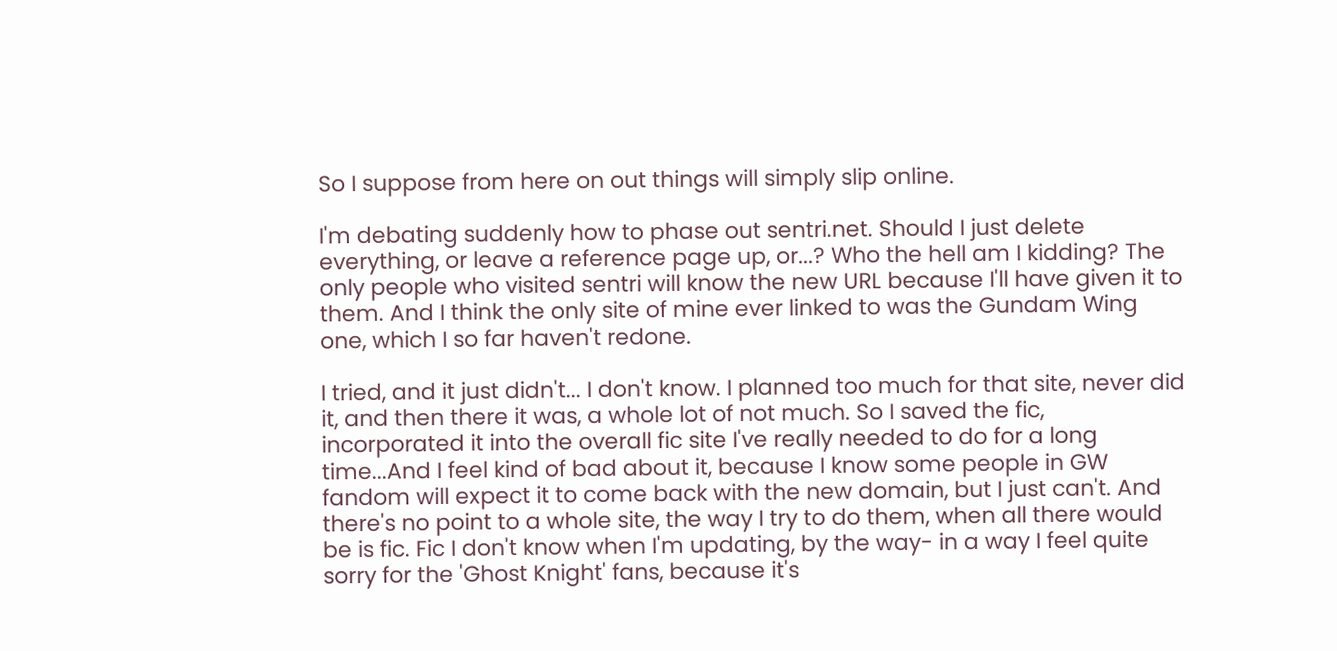So I suppose from here on out things will simply slip online.

I'm debating suddenly how to phase out sentri.net. Should I just delete everything, or leave a reference page up, or...? Who the hell am I kidding? The only people who visited sentri will know the new URL because I'll have given it to them. And I think the only site of mine ever linked to was the Gundam Wing one, which I so far haven't redone.

I tried, and it just didn't... I don't know. I planned too much for that site, never did it, and then there it was, a whole lot of not much. So I saved the fic, incorporated it into the overall fic site I've really needed to do for a long time...And I feel kind of bad about it, because I know some people in GW fandom will expect it to come back with the new domain, but I just can't. And there's no point to a whole site, the way I try to do them, when all there would be is fic. Fic I don't know when I'm updating, by the way- in a way I feel quite sorry for the 'Ghost Knight' fans, because it's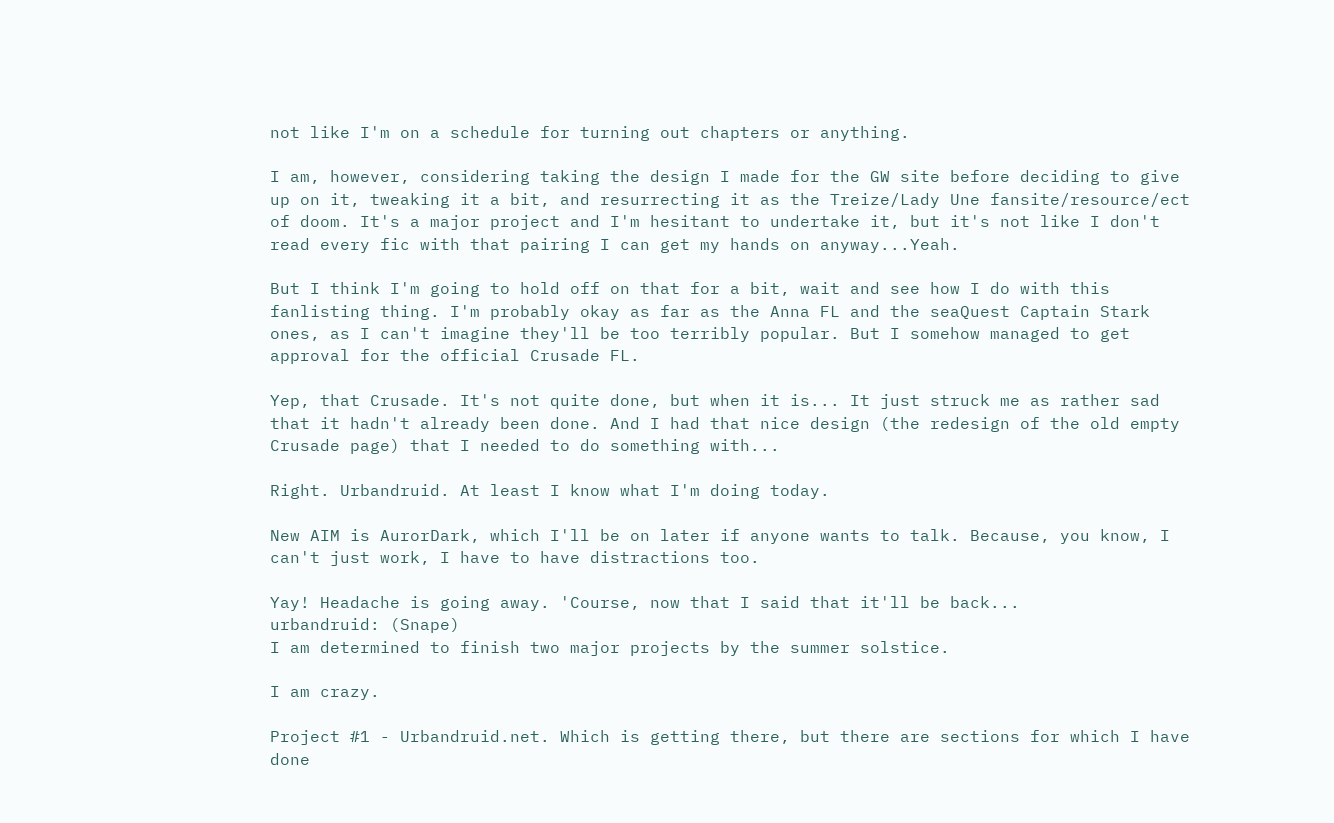not like I'm on a schedule for turning out chapters or anything.

I am, however, considering taking the design I made for the GW site before deciding to give up on it, tweaking it a bit, and resurrecting it as the Treize/Lady Une fansite/resource/ect of doom. It's a major project and I'm hesitant to undertake it, but it's not like I don't read every fic with that pairing I can get my hands on anyway...Yeah.

But I think I'm going to hold off on that for a bit, wait and see how I do with this fanlisting thing. I'm probably okay as far as the Anna FL and the seaQuest Captain Stark ones, as I can't imagine they'll be too terribly popular. But I somehow managed to get approval for the official Crusade FL.

Yep, that Crusade. It's not quite done, but when it is... It just struck me as rather sad that it hadn't already been done. And I had that nice design (the redesign of the old empty Crusade page) that I needed to do something with...

Right. Urbandruid. At least I know what I'm doing today.

New AIM is AurorDark, which I'll be on later if anyone wants to talk. Because, you know, I can't just work, I have to have distractions too.

Yay! Headache is going away. 'Course, now that I said that it'll be back...
urbandruid: (Snape)
I am determined to finish two major projects by the summer solstice.

I am crazy.

Project #1 - Urbandruid.net. Which is getting there, but there are sections for which I have done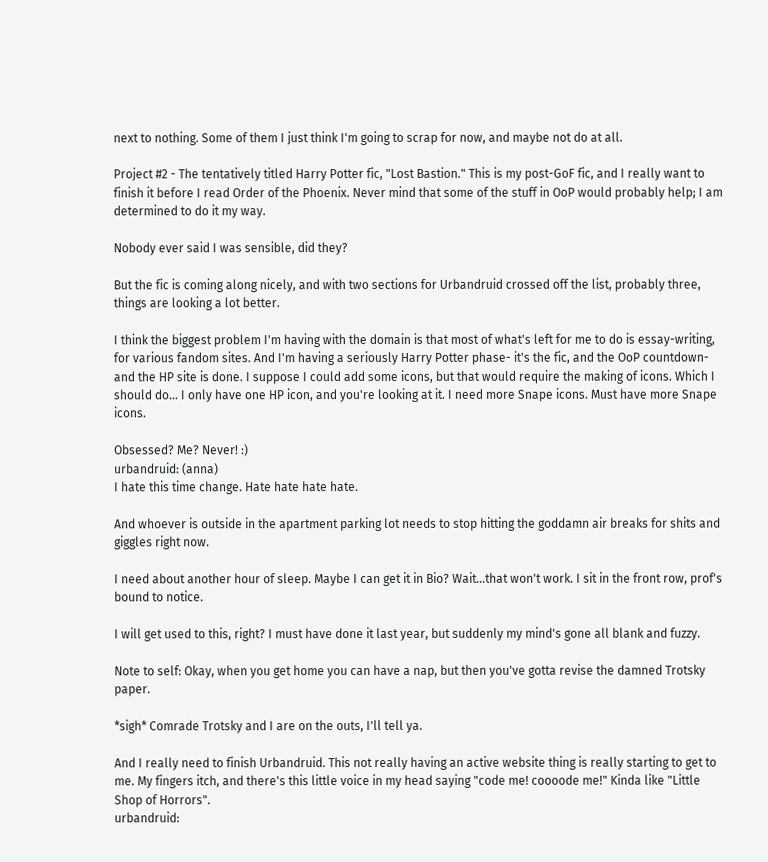next to nothing. Some of them I just think I'm going to scrap for now, and maybe not do at all.

Project #2 - The tentatively titled Harry Potter fic, "Lost Bastion." This is my post-GoF fic, and I really want to finish it before I read Order of the Phoenix. Never mind that some of the stuff in OoP would probably help; I am determined to do it my way.

Nobody ever said I was sensible, did they?

But the fic is coming along nicely, and with two sections for Urbandruid crossed off the list, probably three, things are looking a lot better.

I think the biggest problem I'm having with the domain is that most of what's left for me to do is essay-writing, for various fandom sites. And I'm having a seriously Harry Potter phase- it's the fic, and the OoP countdown- and the HP site is done. I suppose I could add some icons, but that would require the making of icons. Which I should do... I only have one HP icon, and you're looking at it. I need more Snape icons. Must have more Snape icons.

Obsessed? Me? Never! :)
urbandruid: (anna)
I hate this time change. Hate hate hate hate.

And whoever is outside in the apartment parking lot needs to stop hitting the goddamn air breaks for shits and giggles right now.

I need about another hour of sleep. Maybe I can get it in Bio? Wait...that won't work. I sit in the front row, prof's bound to notice.

I will get used to this, right? I must have done it last year, but suddenly my mind's gone all blank and fuzzy.

Note to self: Okay, when you get home you can have a nap, but then you've gotta revise the damned Trotsky paper.

*sigh* Comrade Trotsky and I are on the outs, I'll tell ya.

And I really need to finish Urbandruid. This not really having an active website thing is really starting to get to me. My fingers itch, and there's this little voice in my head saying "code me! coooode me!" Kinda like "Little Shop of Horrors".
urbandruid: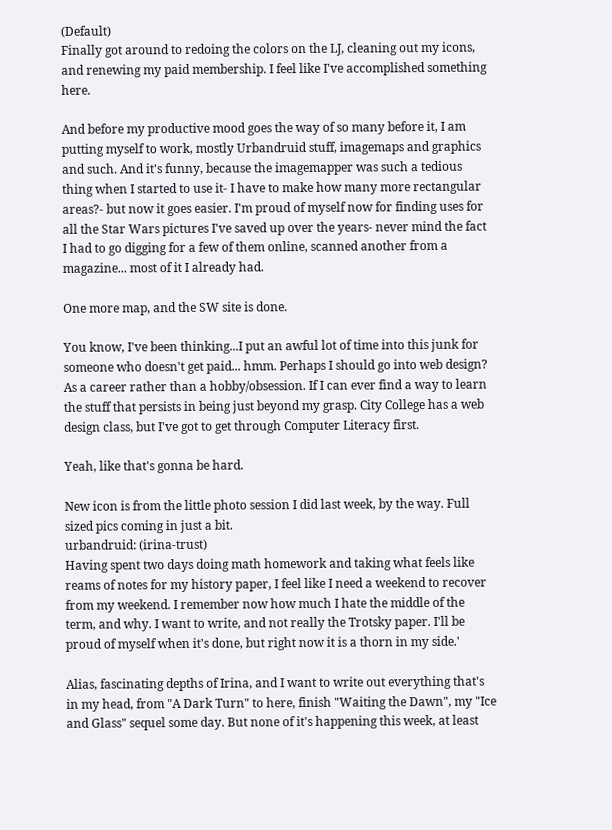(Default)
Finally got around to redoing the colors on the LJ, cleaning out my icons, and renewing my paid membership. I feel like I've accomplished something here.

And before my productive mood goes the way of so many before it, I am putting myself to work, mostly Urbandruid stuff, imagemaps and graphics and such. And it's funny, because the imagemapper was such a tedious thing when I started to use it- I have to make how many more rectangular areas?- but now it goes easier. I'm proud of myself now for finding uses for all the Star Wars pictures I've saved up over the years- never mind the fact I had to go digging for a few of them online, scanned another from a magazine... most of it I already had.

One more map, and the SW site is done.

You know, I've been thinking...I put an awful lot of time into this junk for someone who doesn't get paid... hmm. Perhaps I should go into web design? As a career rather than a hobby/obsession. If I can ever find a way to learn the stuff that persists in being just beyond my grasp. City College has a web design class, but I've got to get through Computer Literacy first.

Yeah, like that's gonna be hard.

New icon is from the little photo session I did last week, by the way. Full sized pics coming in just a bit.
urbandruid: (irina-trust)
Having spent two days doing math homework and taking what feels like reams of notes for my history paper, I feel like I need a weekend to recover from my weekend. I remember now how much I hate the middle of the term, and why. I want to write, and not really the Trotsky paper. I'll be proud of myself when it's done, but right now it is a thorn in my side.'

Alias, fascinating depths of Irina, and I want to write out everything that's in my head, from "A Dark Turn" to here, finish "Waiting the Dawn", my "Ice and Glass" sequel some day. But none of it's happening this week, at least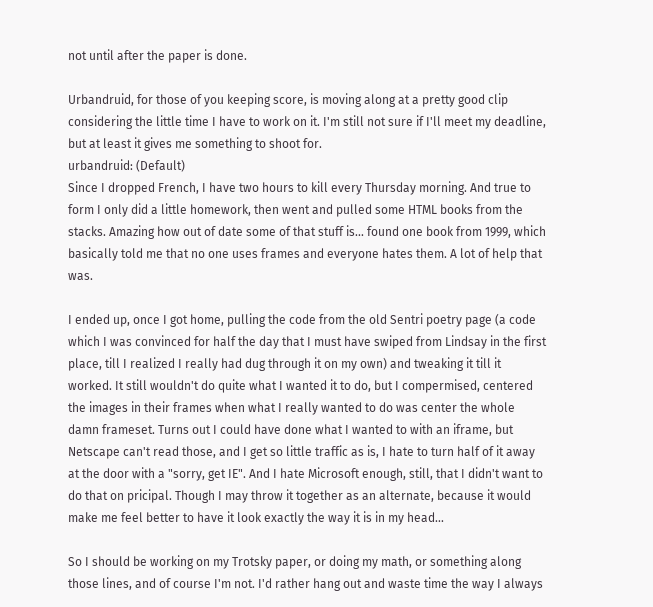not until after the paper is done.

Urbandruid, for those of you keeping score, is moving along at a pretty good clip considering the little time I have to work on it. I'm still not sure if I'll meet my deadline, but at least it gives me something to shoot for.
urbandruid: (Default)
Since I dropped French, I have two hours to kill every Thursday morning. And true to form I only did a little homework, then went and pulled some HTML books from the stacks. Amazing how out of date some of that stuff is... found one book from 1999, which basically told me that no one uses frames and everyone hates them. A lot of help that was.

I ended up, once I got home, pulling the code from the old Sentri poetry page (a code which I was convinced for half the day that I must have swiped from Lindsay in the first place, till I realized I really had dug through it on my own) and tweaking it till it worked. It still wouldn't do quite what I wanted it to do, but I compermised, centered the images in their frames when what I really wanted to do was center the whole damn frameset. Turns out I could have done what I wanted to with an iframe, but Netscape can't read those, and I get so little traffic as is, I hate to turn half of it away at the door with a "sorry, get IE". And I hate Microsoft enough, still, that I didn't want to do that on pricipal. Though I may throw it together as an alternate, because it would make me feel better to have it look exactly the way it is in my head...

So I should be working on my Trotsky paper, or doing my math, or something along those lines, and of course I'm not. I'd rather hang out and waste time the way I always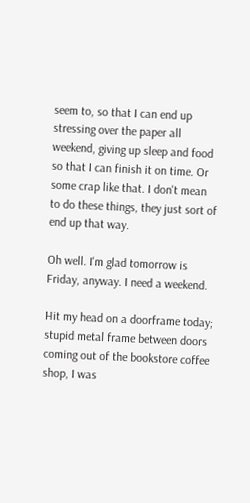seem to, so that I can end up stressing over the paper all weekend, giving up sleep and food so that I can finish it on time. Or some crap like that. I don't mean to do these things, they just sort of end up that way.

Oh well. I'm glad tomorrow is Friday, anyway. I need a weekend.

Hit my head on a doorframe today; stupid metal frame between doors coming out of the bookstore coffee shop, I was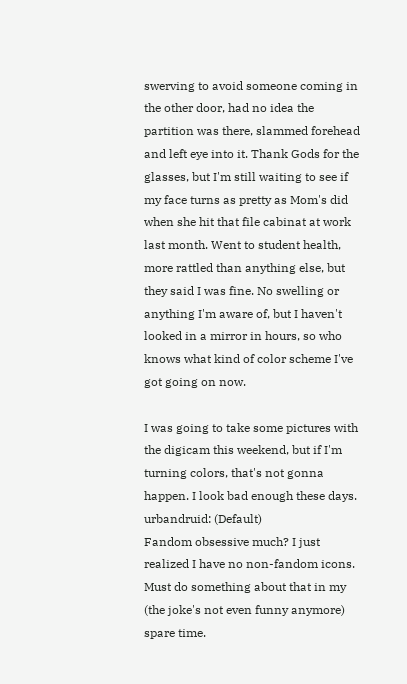swerving to avoid someone coming in the other door, had no idea the partition was there, slammed forehead and left eye into it. Thank Gods for the glasses, but I'm still waiting to see if my face turns as pretty as Mom's did when she hit that file cabinat at work last month. Went to student health, more rattled than anything else, but they said I was fine. No swelling or anything I'm aware of, but I haven't looked in a mirror in hours, so who knows what kind of color scheme I've got going on now.

I was going to take some pictures with the digicam this weekend, but if I'm turning colors, that's not gonna happen. I look bad enough these days.
urbandruid: (Default)
Fandom obsessive much? I just realized I have no non-fandom icons. Must do something about that in my (the joke's not even funny anymore) spare time.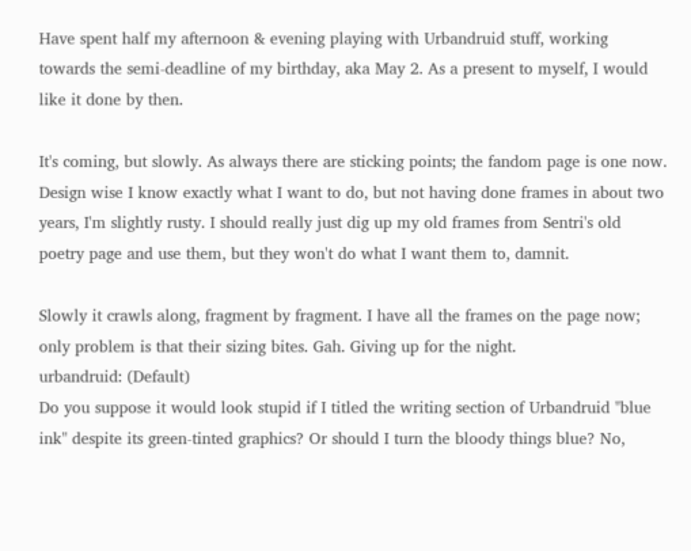Have spent half my afternoon & evening playing with Urbandruid stuff, working towards the semi-deadline of my birthday, aka May 2. As a present to myself, I would like it done by then.

It's coming, but slowly. As always there are sticking points; the fandom page is one now. Design wise I know exactly what I want to do, but not having done frames in about two years, I'm slightly rusty. I should really just dig up my old frames from Sentri's old poetry page and use them, but they won't do what I want them to, damnit.

Slowly it crawls along, fragment by fragment. I have all the frames on the page now; only problem is that their sizing bites. Gah. Giving up for the night.
urbandruid: (Default)
Do you suppose it would look stupid if I titled the writing section of Urbandruid "blue ink" despite its green-tinted graphics? Or should I turn the bloody things blue? No,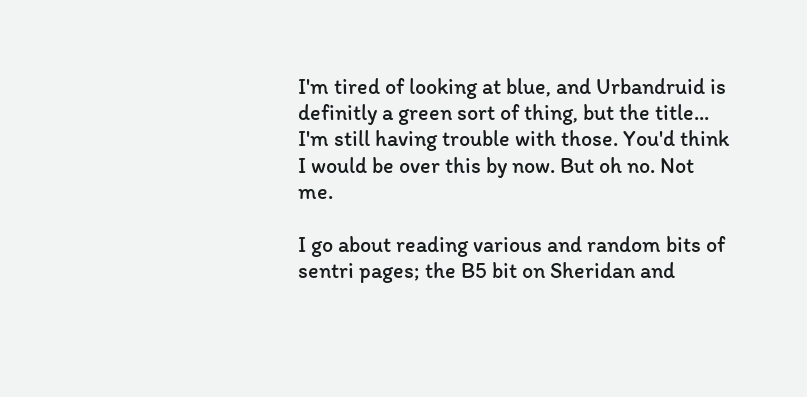I'm tired of looking at blue, and Urbandruid is definitly a green sort of thing, but the title... I'm still having trouble with those. You'd think I would be over this by now. But oh no. Not me.

I go about reading various and random bits of sentri pages; the B5 bit on Sheridan and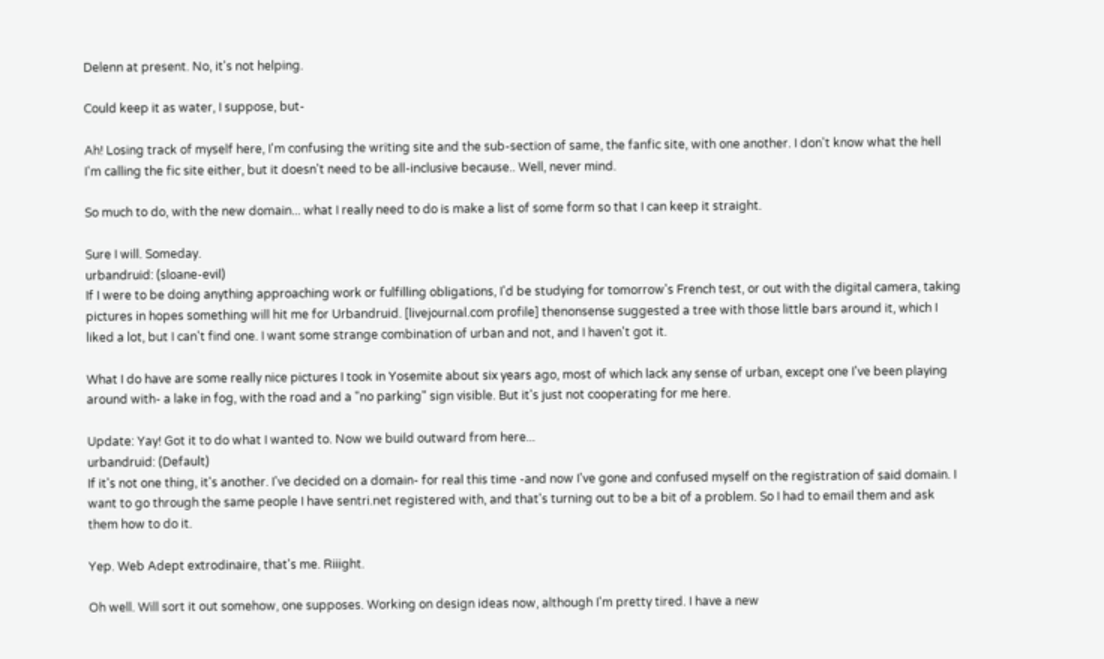Delenn at present. No, it's not helping.

Could keep it as water, I suppose, but-

Ah! Losing track of myself here, I'm confusing the writing site and the sub-section of same, the fanfic site, with one another. I don't know what the hell I'm calling the fic site either, but it doesn't need to be all-inclusive because.. Well, never mind.

So much to do, with the new domain... what I really need to do is make a list of some form so that I can keep it straight.

Sure I will. Someday.
urbandruid: (sloane-evil)
If I were to be doing anything approaching work or fulfilling obligations, I'd be studying for tomorrow's French test, or out with the digital camera, taking pictures in hopes something will hit me for Urbandruid. [livejournal.com profile] thenonsense suggested a tree with those little bars around it, which I liked a lot, but I can't find one. I want some strange combination of urban and not, and I haven't got it.

What I do have are some really nice pictures I took in Yosemite about six years ago, most of which lack any sense of urban, except one I've been playing around with- a lake in fog, with the road and a "no parking" sign visible. But it's just not cooperating for me here.

Update: Yay! Got it to do what I wanted to. Now we build outward from here...
urbandruid: (Default)
If it's not one thing, it's another. I've decided on a domain- for real this time -and now I've gone and confused myself on the registration of said domain. I want to go through the same people I have sentri.net registered with, and that's turning out to be a bit of a problem. So I had to email them and ask them how to do it.

Yep. Web Adept extrodinaire, that's me. Riiight.

Oh well. Will sort it out somehow, one supposes. Working on design ideas now, although I'm pretty tired. I have a new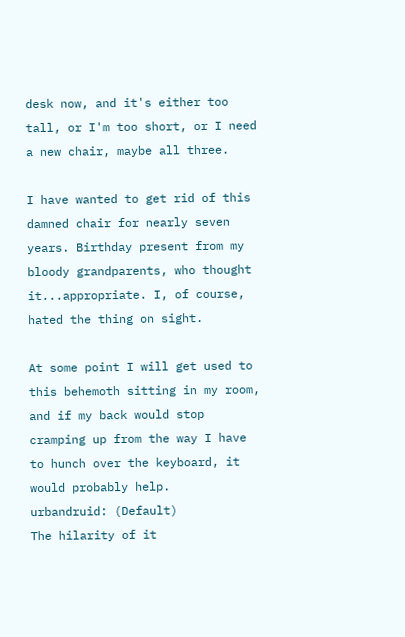desk now, and it's either too tall, or I'm too short, or I need a new chair, maybe all three.

I have wanted to get rid of this damned chair for nearly seven years. Birthday present from my bloody grandparents, who thought it...appropriate. I, of course, hated the thing on sight.

At some point I will get used to this behemoth sitting in my room, and if my back would stop cramping up from the way I have to hunch over the keyboard, it would probably help.
urbandruid: (Default)
The hilarity of it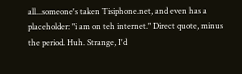all...someone's taken Tisiphone.net, and even has a placeholder: "i am on teh internet." Direct quote, minus the period. Huh. Strange, I'd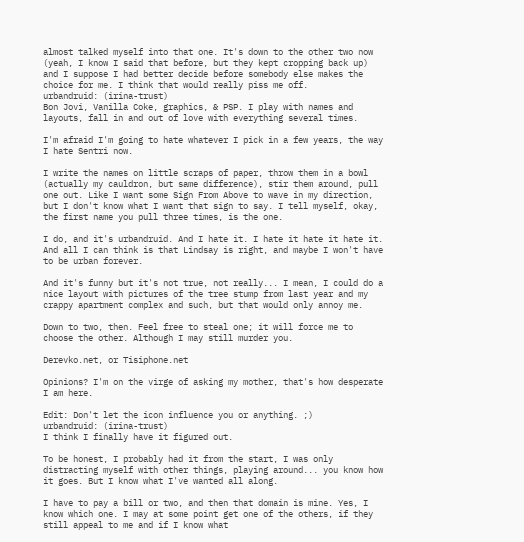almost talked myself into that one. It's down to the other two now (yeah, I know I said that before, but they kept cropping back up) and I suppose I had better decide before somebody else makes the choice for me. I think that would really piss me off.
urbandruid: (irina-trust)
Bon Jovi, Vanilla Coke, graphics, & PSP. I play with names and layouts, fall in and out of love with everything several times.

I'm afraid I'm going to hate whatever I pick in a few years, the way I hate Sentri now.

I write the names on little scraps of paper, throw them in a bowl (actually my cauldron, but same difference), stir them around, pull one out. Like I want some Sign From Above to wave in my direction, but I don't know what I want that sign to say. I tell myself, okay, the first name you pull three times, is the one.

I do, and it's urbandruid. And I hate it. I hate it hate it hate it. And all I can think is that Lindsay is right, and maybe I won't have to be urban forever.

And it's funny but it's not true, not really... I mean, I could do a nice layout with pictures of the tree stump from last year and my crappy apartment complex and such, but that would only annoy me.

Down to two, then. Feel free to steal one; it will force me to choose the other. Although I may still murder you.

Derevko.net, or Tisiphone.net

Opinions? I'm on the virge of asking my mother, that's how desperate I am here.

Edit: Don't let the icon influence you or anything. ;)
urbandruid: (irina-trust)
I think I finally have it figured out.

To be honest, I probably had it from the start, I was only distracting myself with other things, playing around... you know how it goes. But I know what I've wanted all along.

I have to pay a bill or two, and then that domain is mine. Yes, I know which one. I may at some point get one of the others, if they still appeal to me and if I know what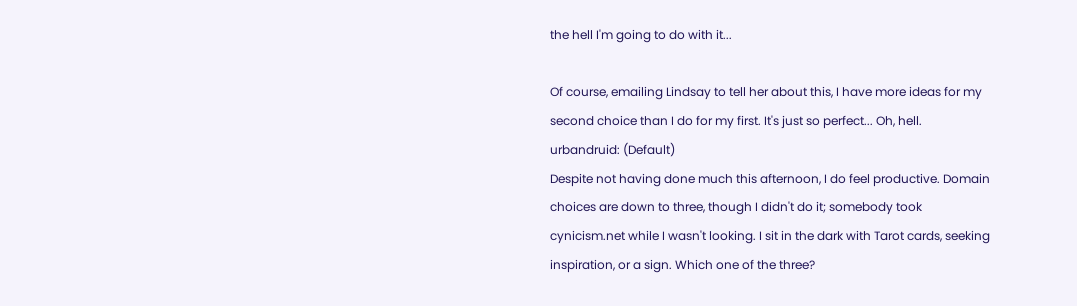the hell I'm going to do with it...

Of course, emailing Lindsay to tell her about this, I have more ideas for my second choice than I do for my first. It's just so perfect... Oh, hell.
urbandruid: (Default)
Despite not having done much this afternoon, I do feel productive. Domain choices are down to three, though I didn't do it; somebody took cynicism.net while I wasn't looking. I sit in the dark with Tarot cards, seeking inspiration, or a sign. Which one of the three?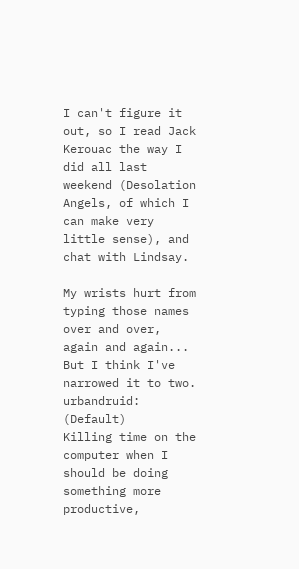I can't figure it out, so I read Jack Kerouac the way I did all last weekend (Desolation Angels, of which I can make very little sense), and chat with Lindsay.

My wrists hurt from typing those names over and over, again and again... But I think I've narrowed it to two.
urbandruid: (Default)
Killing time on the computer when I should be doing something more productive,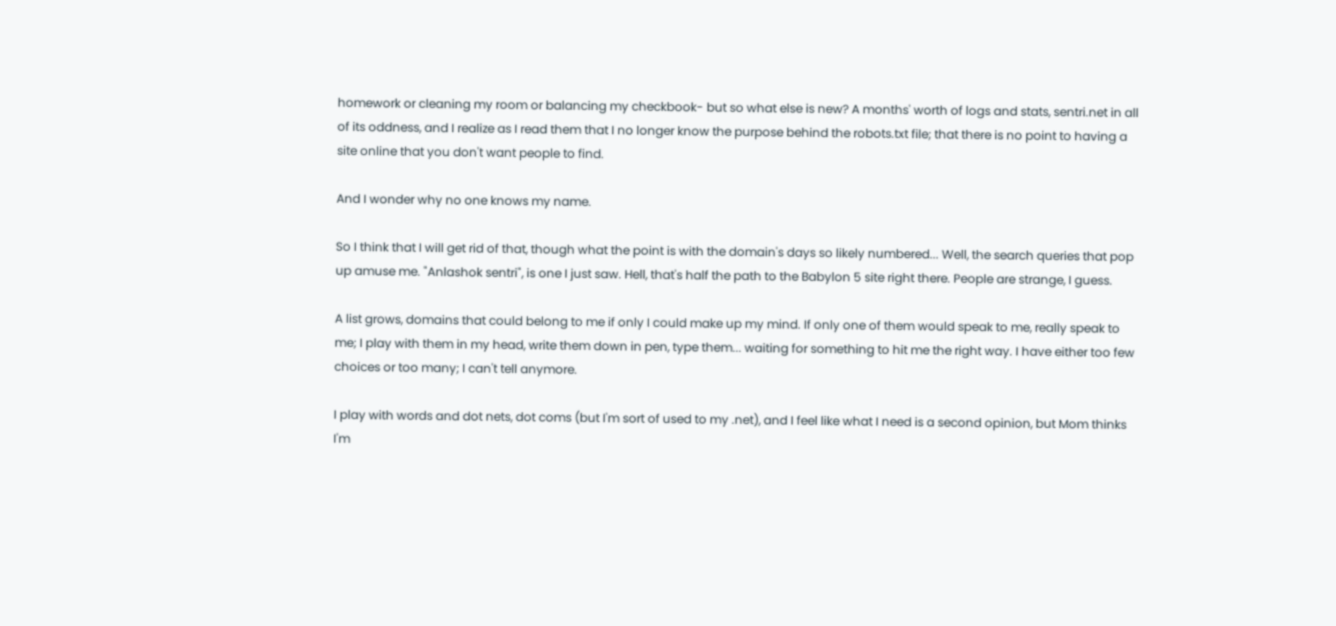homework or cleaning my room or balancing my checkbook- but so what else is new? A months' worth of logs and stats, sentri.net in all of its oddness, and I realize as I read them that I no longer know the purpose behind the robots.txt file; that there is no point to having a site online that you don't want people to find.

And I wonder why no one knows my name.

So I think that I will get rid of that, though what the point is with the domain's days so likely numbered... Well, the search queries that pop up amuse me. "Anlashok sentri", is one I just saw. Hell, that's half the path to the Babylon 5 site right there. People are strange, I guess.

A list grows, domains that could belong to me if only I could make up my mind. If only one of them would speak to me, really speak to me; I play with them in my head, write them down in pen, type them... waiting for something to hit me the right way. I have either too few choices or too many; I can't tell anymore.

I play with words and dot nets, dot coms (but I'm sort of used to my .net), and I feel like what I need is a second opinion, but Mom thinks I'm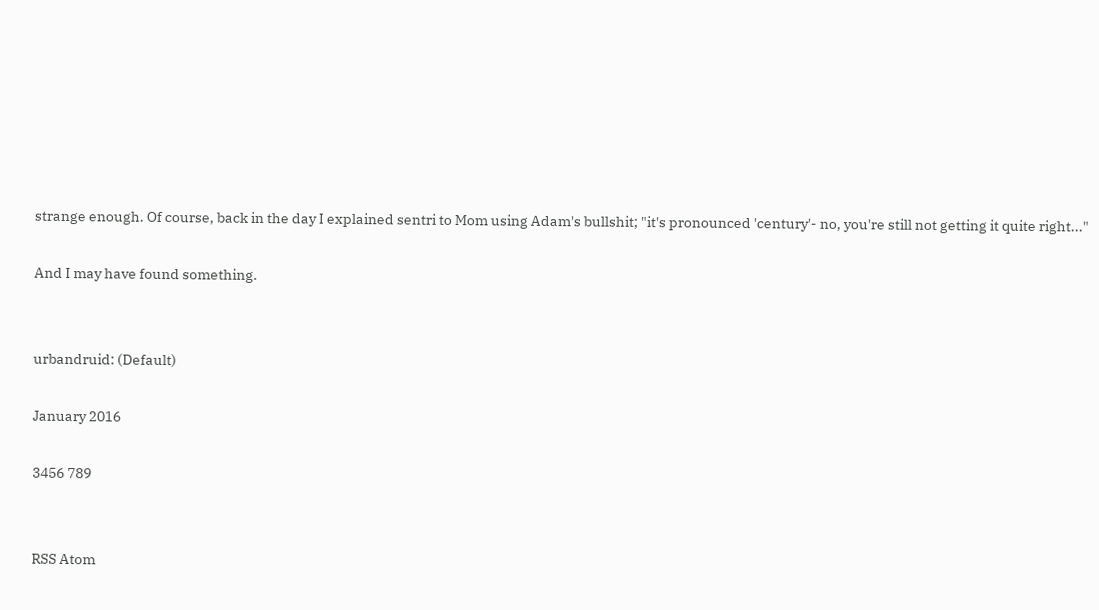strange enough. Of course, back in the day I explained sentri to Mom using Adam's bullshit; "it's pronounced 'century'- no, you're still not getting it quite right..."

And I may have found something.


urbandruid: (Default)

January 2016

3456 789


RSS Atom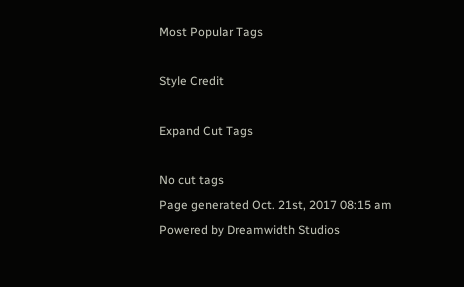Most Popular Tags

Style Credit

Expand Cut Tags

No cut tags
Page generated Oct. 21st, 2017 08:15 am
Powered by Dreamwidth Studios